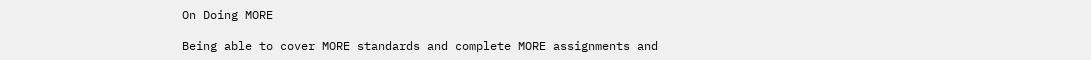On Doing MORE

Being able to cover MORE standards and complete MORE assignments and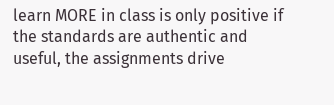learn MORE in class is only positive if the standards are authentic and useful, the assignments drive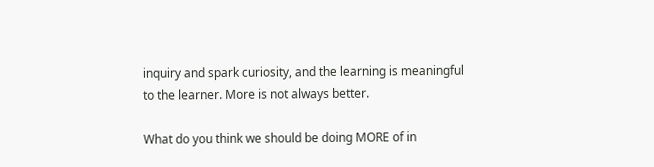inquiry and spark curiosity, and the learning is meaningful to the learner. More is not always better.

What do you think we should be doing MORE of in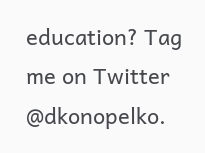education? Tag me on Twitter @dkonopelko.